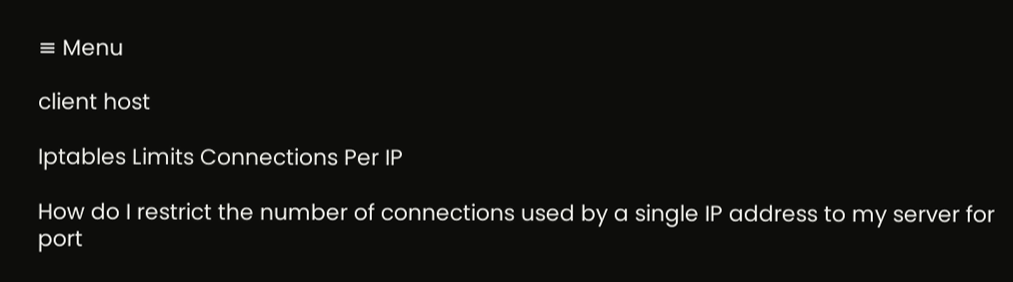≡ Menu

client host

Iptables Limits Connections Per IP

How do I restrict the number of connections used by a single IP address to my server for port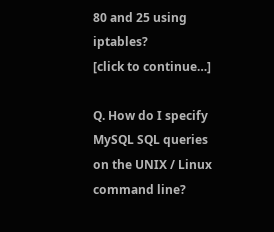80 and 25 using iptables?
[click to continue…]

Q. How do I specify MySQL SQL queries on the UNIX / Linux command line?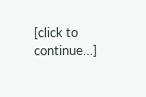[click to continue…]